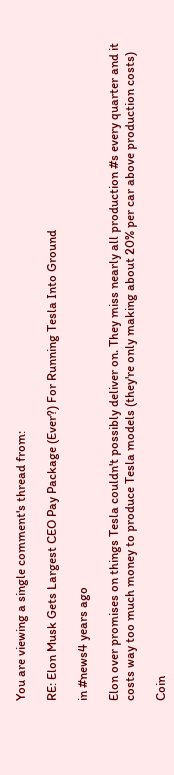You are viewing a single comment's thread from:

RE: Elon Musk Gets Largest CEO Pay Package (Ever?) For Running Tesla Into Ground

in #news4 years ago

Elon over promises on things Tesla couldn't possibly deliver on. They miss nearly all production #s every quarter and it costs way too much money to produce Tesla models (they're only making about 20% per car above production costs)

Coin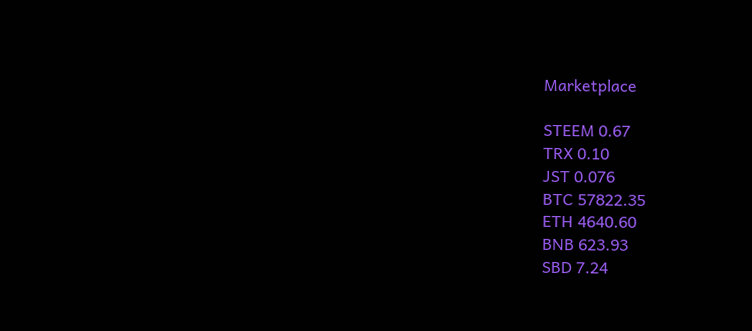Marketplace

STEEM 0.67
TRX 0.10
JST 0.076
BTC 57822.35
ETH 4640.60
BNB 623.93
SBD 7.24